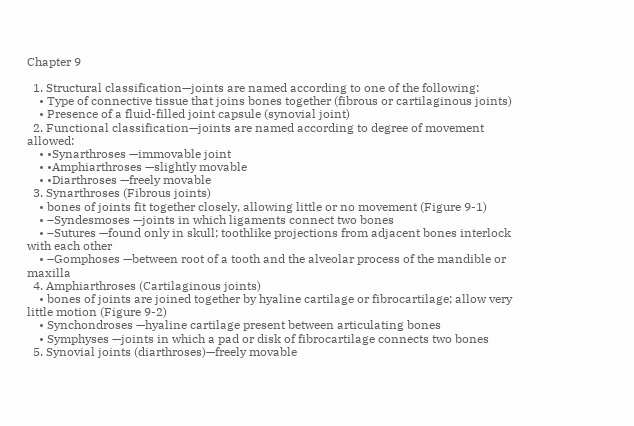Chapter 9

  1. Structural classification—joints are named according to one of the following:
    • Type of connective tissue that joins bones together (fibrous or cartilaginous joints)
    • Presence of a fluid-filled joint capsule (synovial joint)
  2. Functional classification—joints are named according to degree of movement allowed:
    • •Synarthroses —immovable joint
    • •Amphiarthroses —slightly movable
    • •Diarthroses —freely movable
  3. Synarthroses (Fibrous joints)
    • bones of joints fit together closely, allowing little or no movement (Figure 9-1)
    • –Syndesmoses —joints in which ligaments connect two bones
    • –Sutures —found only in skull; toothlike projections from adjacent bones interlock with each other
    • –Gomphoses —between root of a tooth and the alveolar process of the mandible or maxilla
  4. Amphiarthroses (Cartilaginous joints)
    • bones of joints are joined together by hyaline cartilage or fibrocartilage; allow very little motion (Figure 9-2)
    • Synchondroses —hyaline cartilage present between articulating bones
    • Symphyses —joints in which a pad or disk of fibrocartilage connects two bones
  5. Synovial joints (diarthroses)—freely movable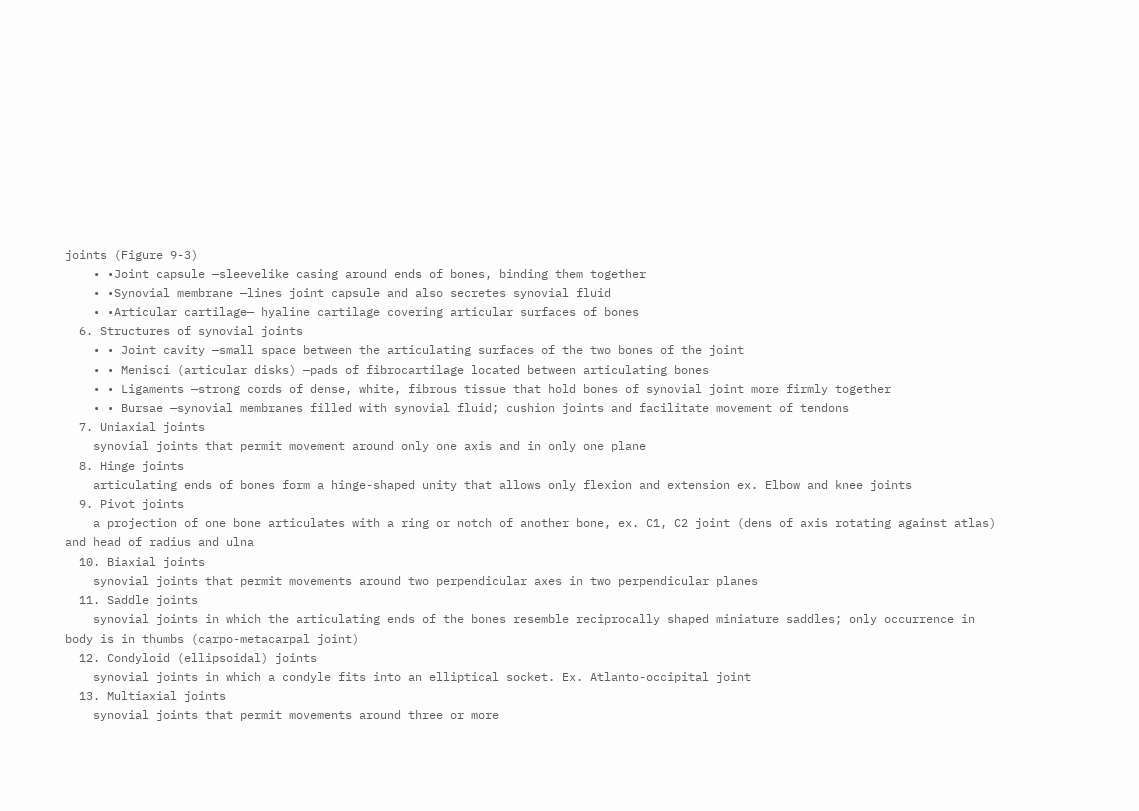joints (Figure 9-3)
    • •Joint capsule —sleevelike casing around ends of bones, binding them together
    • •Synovial membrane —lines joint capsule and also secretes synovial fluid
    • •Articular cartilage— hyaline cartilage covering articular surfaces of bones
  6. Structures of synovial joints
    • • Joint cavity —small space between the articulating surfaces of the two bones of the joint
    • • Menisci (articular disks) —pads of fibrocartilage located between articulating bones
    • • Ligaments —strong cords of dense, white, fibrous tissue that hold bones of synovial joint more firmly together
    • • Bursae —synovial membranes filled with synovial fluid; cushion joints and facilitate movement of tendons
  7. Uniaxial joints
    synovial joints that permit movement around only one axis and in only one plane
  8. Hinge joints
    articulating ends of bones form a hinge-shaped unity that allows only flexion and extension ex. Elbow and knee joints
  9. Pivot joints
    a projection of one bone articulates with a ring or notch of another bone, ex. C1, C2 joint (dens of axis rotating against atlas) and head of radius and ulna
  10. Biaxial joints
    synovial joints that permit movements around two perpendicular axes in two perpendicular planes
  11. Saddle joints
    synovial joints in which the articulating ends of the bones resemble reciprocally shaped miniature saddles; only occurrence in body is in thumbs (carpo-metacarpal joint)
  12. Condyloid (ellipsoidal) joints
    synovial joints in which a condyle fits into an elliptical socket. Ex. Atlanto-occipital joint
  13. Multiaxial joints
    synovial joints that permit movements around three or more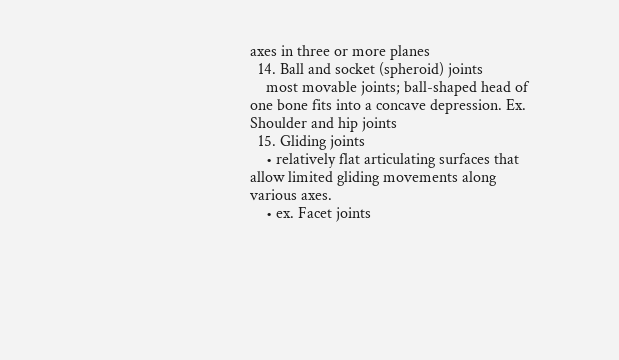axes in three or more planes
  14. Ball and socket (spheroid) joints
    most movable joints; ball-shaped head of one bone fits into a concave depression. Ex. Shoulder and hip joints
  15. Gliding joints
    • relatively flat articulating surfaces that allow limited gliding movements along various axes.
    • ex. Facet joints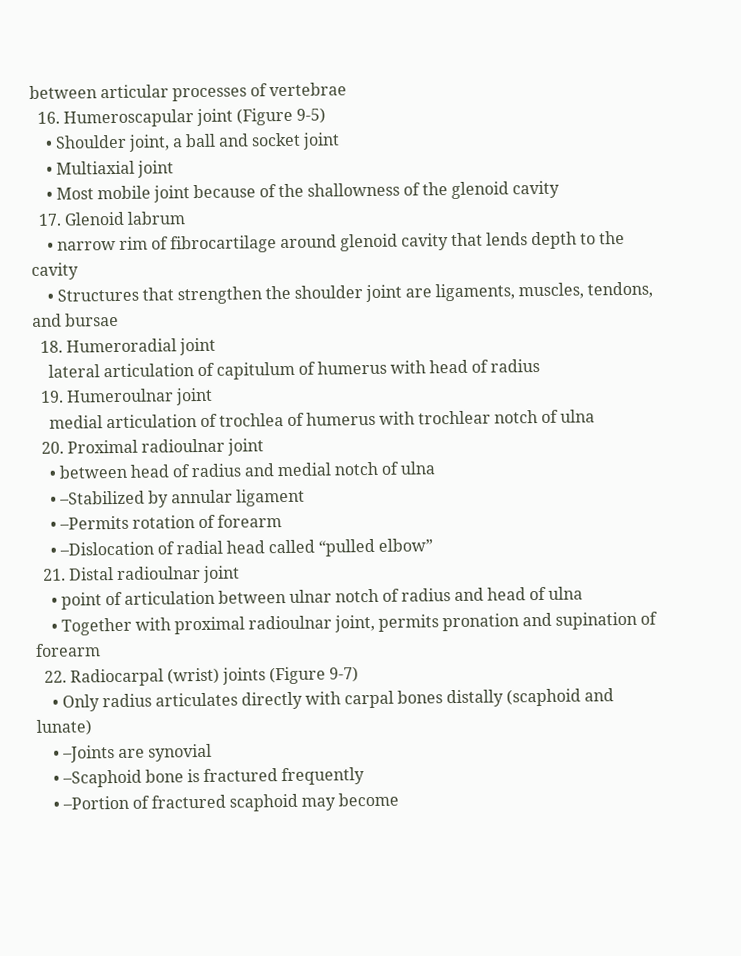between articular processes of vertebrae
  16. Humeroscapular joint (Figure 9-5)
    • Shoulder joint, a ball and socket joint
    • Multiaxial joint
    • Most mobile joint because of the shallowness of the glenoid cavity
  17. Glenoid labrum
    • narrow rim of fibrocartilage around glenoid cavity that lends depth to the cavity
    • Structures that strengthen the shoulder joint are ligaments, muscles, tendons, and bursae
  18. Humeroradial joint
    lateral articulation of capitulum of humerus with head of radius
  19. Humeroulnar joint
    medial articulation of trochlea of humerus with trochlear notch of ulna
  20. Proximal radioulnar joint
    • between head of radius and medial notch of ulna
    • –Stabilized by annular ligament
    • –Permits rotation of forearm
    • –Dislocation of radial head called “pulled elbow”
  21. Distal radioulnar joint
    • point of articulation between ulnar notch of radius and head of ulna
    • Together with proximal radioulnar joint, permits pronation and supination of forearm
  22. Radiocarpal (wrist) joints (Figure 9-7)
    • Only radius articulates directly with carpal bones distally (scaphoid and lunate)
    • –Joints are synovial
    • –Scaphoid bone is fractured frequently
    • –Portion of fractured scaphoid may become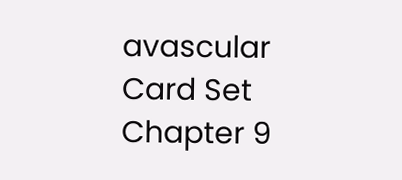avascular
Card Set
Chapter 9